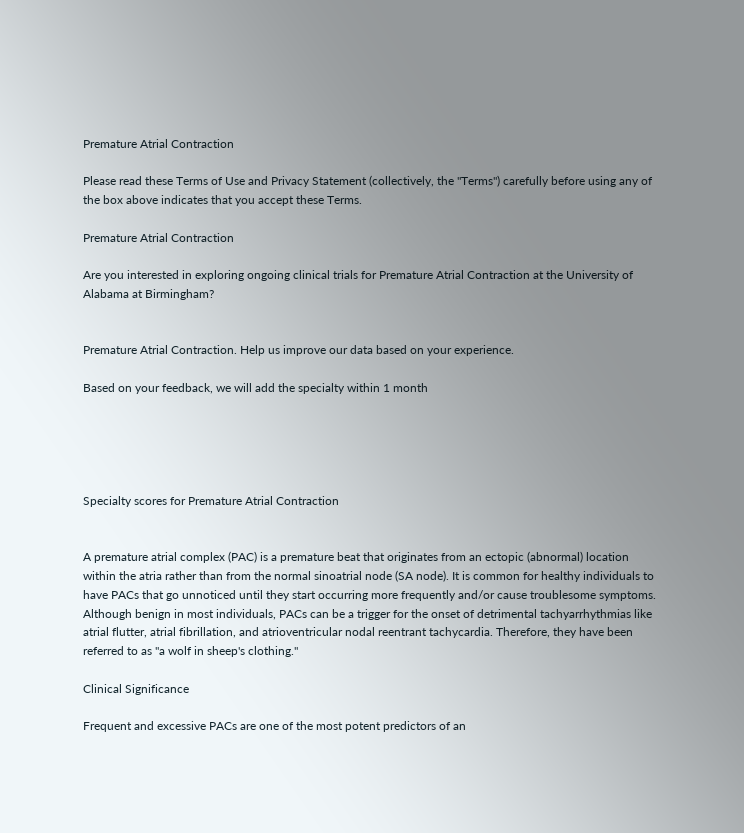Premature Atrial Contraction

Please read these Terms of Use and Privacy Statement (collectively, the "Terms") carefully before using any of the box above indicates that you accept these Terms.

Premature Atrial Contraction

Are you interested in exploring ongoing clinical trials for Premature Atrial Contraction at the University of Alabama at Birmingham?


Premature Atrial Contraction. Help us improve our data based on your experience.

Based on your feedback, we will add the specialty within 1 month





Specialty scores for Premature Atrial Contraction


A premature atrial complex (PAC) is a premature beat that originates from an ectopic (abnormal) location within the atria rather than from the normal sinoatrial node (SA node). It is common for healthy individuals to have PACs that go unnoticed until they start occurring more frequently and/or cause troublesome symptoms. Although benign in most individuals, PACs can be a trigger for the onset of detrimental tachyarrhythmias like atrial flutter, atrial fibrillation, and atrioventricular nodal reentrant tachycardia. Therefore, they have been referred to as "a wolf in sheep's clothing."

Clinical Significance

Frequent and excessive PACs are one of the most potent predictors of an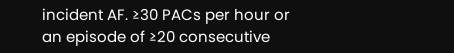incident AF. ≥30 PACs per hour or an episode of ≥20 consecutive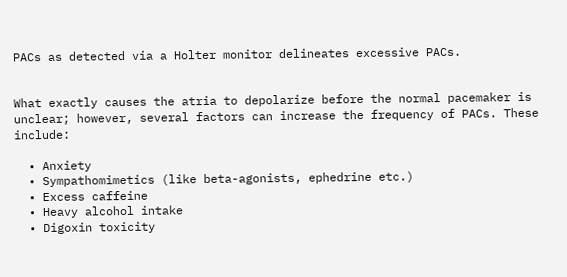PACs as detected via a Holter monitor delineates excessive PACs.


What exactly causes the atria to depolarize before the normal pacemaker is unclear; however, several factors can increase the frequency of PACs. These include:

  • Anxiety
  • Sympathomimetics (like beta-agonists, ephedrine etc.)
  • Excess caffeine
  • Heavy alcohol intake
  • Digoxin toxicity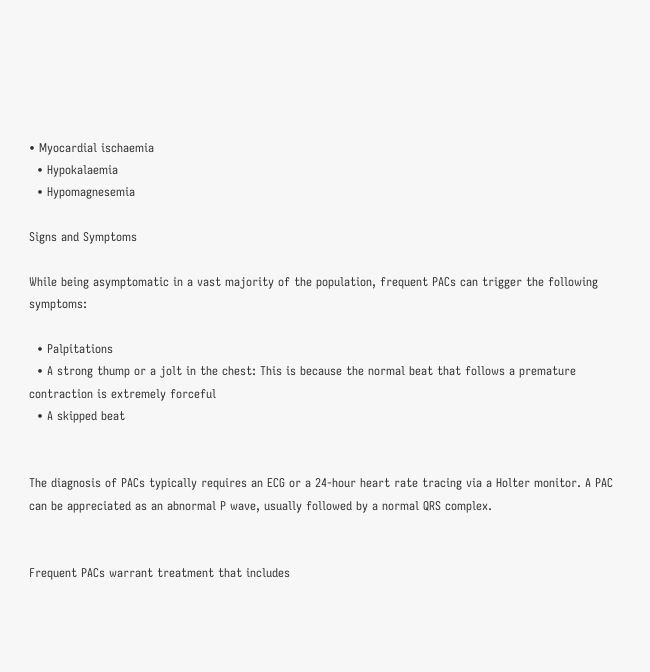• Myocardial ischaemia
  • Hypokalaemia
  • Hypomagnesemia

Signs and Symptoms

While being asymptomatic in a vast majority of the population, frequent PACs can trigger the following symptoms:

  • Palpitations
  • A strong thump or a jolt in the chest: This is because the normal beat that follows a premature contraction is extremely forceful
  • A skipped beat


The diagnosis of PACs typically requires an ECG or a 24-hour heart rate tracing via a Holter monitor. A PAC can be appreciated as an abnormal P wave, usually followed by a normal QRS complex.


Frequent PACs warrant treatment that includes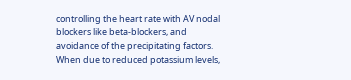controlling the heart rate with AV nodal blockers like beta-blockers, and avoidance of the precipitating factors. When due to reduced potassium levels,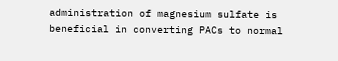administration of magnesium sulfate is beneficial in converting PACs to normal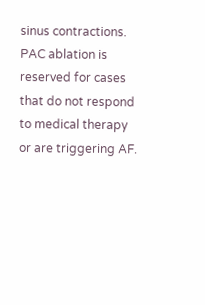sinus contractions. PAC ablation is reserved for cases that do not respond to medical therapy or are triggering AF.